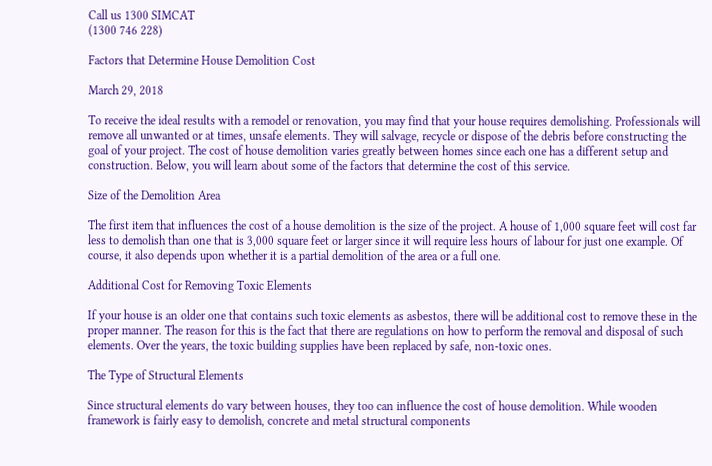Call us 1300 SIMCAT
(1300 746 228)

Factors that Determine House Demolition Cost

March 29, 2018

To receive the ideal results with a remodel or renovation, you may find that your house requires demolishing. Professionals will remove all unwanted or at times, unsafe elements. They will salvage, recycle or dispose of the debris before constructing the goal of your project. The cost of house demolition varies greatly between homes since each one has a different setup and construction. Below, you will learn about some of the factors that determine the cost of this service.

Size of the Demolition Area

The first item that influences the cost of a house demolition is the size of the project. A house of 1,000 square feet will cost far less to demolish than one that is 3,000 square feet or larger since it will require less hours of labour for just one example. Of course, it also depends upon whether it is a partial demolition of the area or a full one.

Additional Cost for Removing Toxic Elements

If your house is an older one that contains such toxic elements as asbestos, there will be additional cost to remove these in the proper manner. The reason for this is the fact that there are regulations on how to perform the removal and disposal of such elements. Over the years, the toxic building supplies have been replaced by safe, non-toxic ones.

The Type of Structural Elements

Since structural elements do vary between houses, they too can influence the cost of house demolition. While wooden framework is fairly easy to demolish, concrete and metal structural components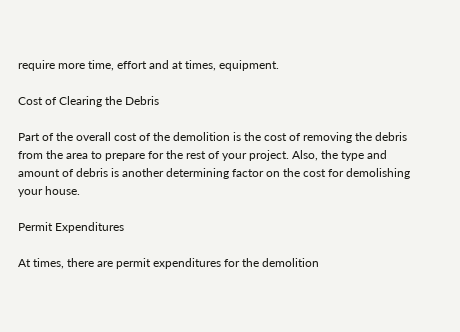require more time, effort and at times, equipment.

Cost of Clearing the Debris

Part of the overall cost of the demolition is the cost of removing the debris from the area to prepare for the rest of your project. Also, the type and amount of debris is another determining factor on the cost for demolishing your house.

Permit Expenditures

At times, there are permit expenditures for the demolition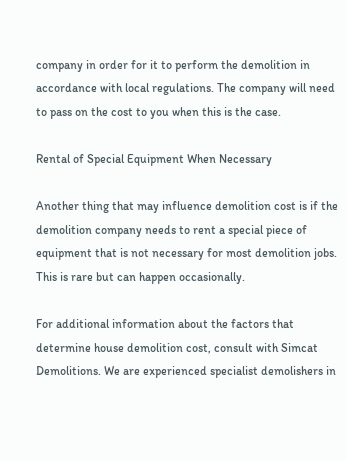company in order for it to perform the demolition in accordance with local regulations. The company will need to pass on the cost to you when this is the case.

Rental of Special Equipment When Necessary

Another thing that may influence demolition cost is if the demolition company needs to rent a special piece of equipment that is not necessary for most demolition jobs. This is rare but can happen occasionally.

For additional information about the factors that determine house demolition cost, consult with Simcat Demolitions. We are experienced specialist demolishers in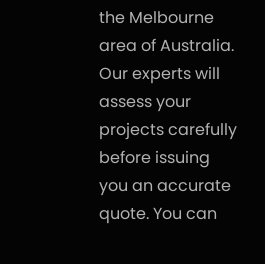the Melbourne area of Australia. Our experts will assess your projects carefully before issuing you an accurate quote. You can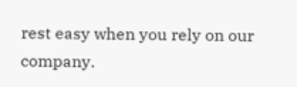rest easy when you rely on our company.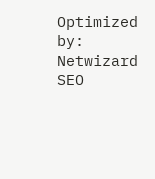Optimized by: Netwizard SEO